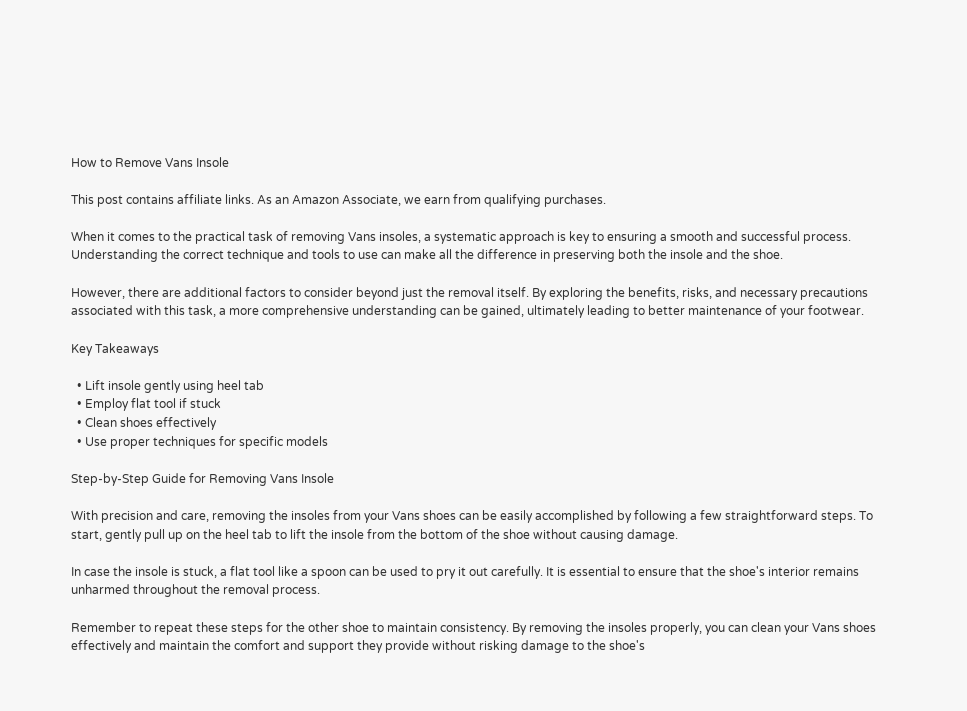How to Remove Vans Insole

This post contains affiliate links. As an Amazon Associate, we earn from qualifying purchases.

When it comes to the practical task of removing Vans insoles, a systematic approach is key to ensuring a smooth and successful process. Understanding the correct technique and tools to use can make all the difference in preserving both the insole and the shoe.

However, there are additional factors to consider beyond just the removal itself. By exploring the benefits, risks, and necessary precautions associated with this task, a more comprehensive understanding can be gained, ultimately leading to better maintenance of your footwear.

Key Takeaways

  • Lift insole gently using heel tab
  • Employ flat tool if stuck
  • Clean shoes effectively
  • Use proper techniques for specific models

Step-by-Step Guide for Removing Vans Insole

With precision and care, removing the insoles from your Vans shoes can be easily accomplished by following a few straightforward steps. To start, gently pull up on the heel tab to lift the insole from the bottom of the shoe without causing damage.

In case the insole is stuck, a flat tool like a spoon can be used to pry it out carefully. It is essential to ensure that the shoe's interior remains unharmed throughout the removal process.

Remember to repeat these steps for the other shoe to maintain consistency. By removing the insoles properly, you can clean your Vans shoes effectively and maintain the comfort and support they provide without risking damage to the shoe's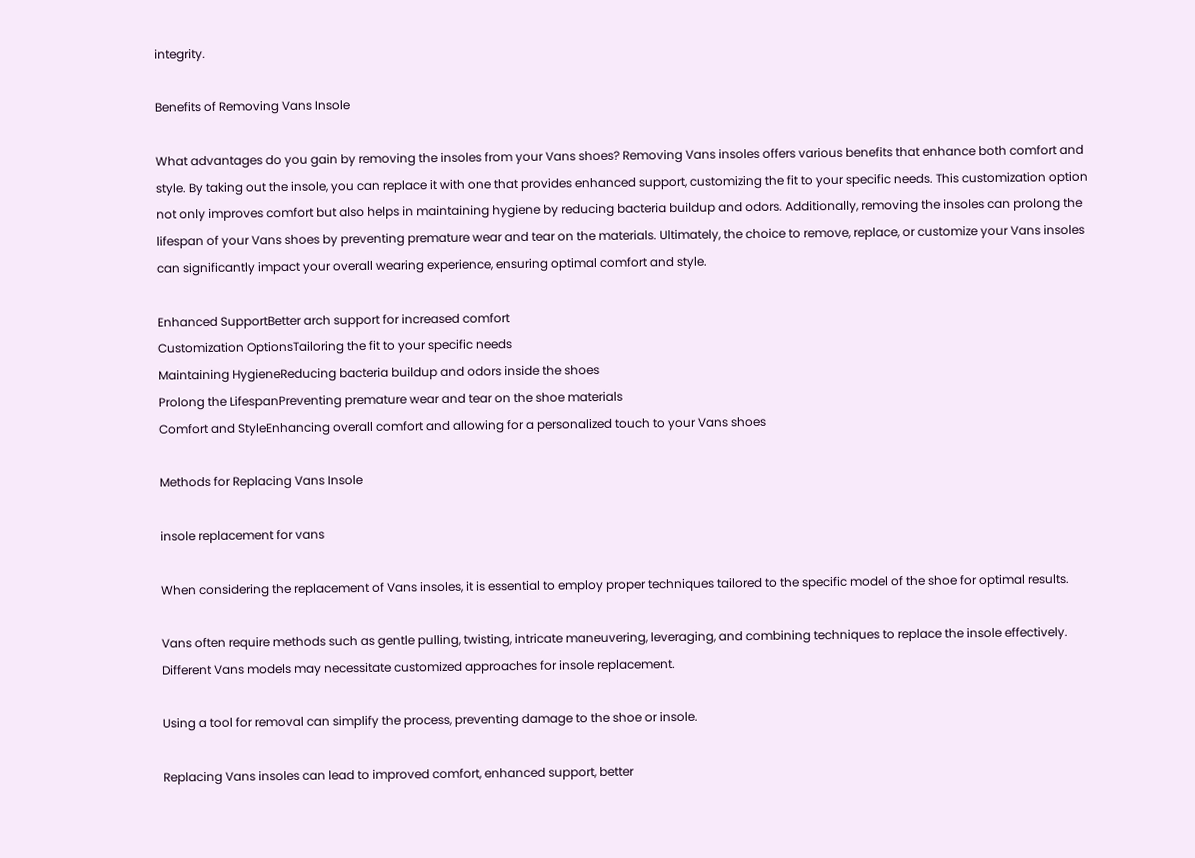integrity.

Benefits of Removing Vans Insole

What advantages do you gain by removing the insoles from your Vans shoes? Removing Vans insoles offers various benefits that enhance both comfort and style. By taking out the insole, you can replace it with one that provides enhanced support, customizing the fit to your specific needs. This customization option not only improves comfort but also helps in maintaining hygiene by reducing bacteria buildup and odors. Additionally, removing the insoles can prolong the lifespan of your Vans shoes by preventing premature wear and tear on the materials. Ultimately, the choice to remove, replace, or customize your Vans insoles can significantly impact your overall wearing experience, ensuring optimal comfort and style.

Enhanced SupportBetter arch support for increased comfort
Customization OptionsTailoring the fit to your specific needs
Maintaining HygieneReducing bacteria buildup and odors inside the shoes
Prolong the LifespanPreventing premature wear and tear on the shoe materials
Comfort and StyleEnhancing overall comfort and allowing for a personalized touch to your Vans shoes

Methods for Replacing Vans Insole

insole replacement for vans

When considering the replacement of Vans insoles, it is essential to employ proper techniques tailored to the specific model of the shoe for optimal results.

Vans often require methods such as gentle pulling, twisting, intricate maneuvering, leveraging, and combining techniques to replace the insole effectively. Different Vans models may necessitate customized approaches for insole replacement.

Using a tool for removal can simplify the process, preventing damage to the shoe or insole.

Replacing Vans insoles can lead to improved comfort, enhanced support, better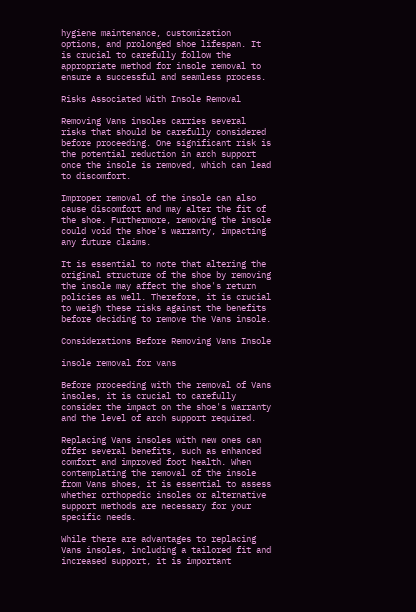hygiene maintenance, customization options, and prolonged shoe lifespan. It is crucial to carefully follow the appropriate method for insole removal to ensure a successful and seamless process.

Risks Associated With Insole Removal

Removing Vans insoles carries several risks that should be carefully considered before proceeding. One significant risk is the potential reduction in arch support once the insole is removed, which can lead to discomfort.

Improper removal of the insole can also cause discomfort and may alter the fit of the shoe. Furthermore, removing the insole could void the shoe's warranty, impacting any future claims.

It is essential to note that altering the original structure of the shoe by removing the insole may affect the shoe's return policies as well. Therefore, it is crucial to weigh these risks against the benefits before deciding to remove the Vans insole.

Considerations Before Removing Vans Insole

insole removal for vans

Before proceeding with the removal of Vans insoles, it is crucial to carefully consider the impact on the shoe's warranty and the level of arch support required.

Replacing Vans insoles with new ones can offer several benefits, such as enhanced comfort and improved foot health. When contemplating the removal of the insole from Vans shoes, it is essential to assess whether orthopedic insoles or alternative support methods are necessary for your specific needs.

While there are advantages to replacing Vans insoles, including a tailored fit and increased support, it is important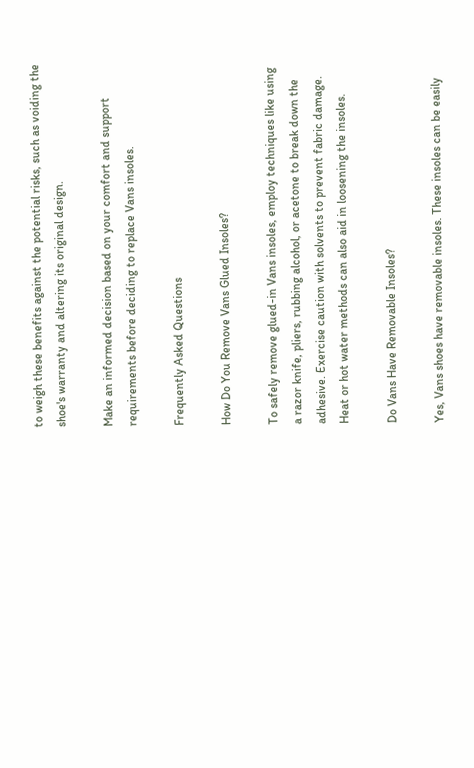to weigh these benefits against the potential risks, such as voiding the shoe's warranty and altering its original design.

Make an informed decision based on your comfort and support requirements before deciding to replace Vans insoles.

Frequently Asked Questions

How Do You Remove Vans Glued Insoles?

To safely remove glued-in Vans insoles, employ techniques like using a razor knife, pliers, rubbing alcohol, or acetone to break down the adhesive. Exercise caution with solvents to prevent fabric damage. Heat or hot water methods can also aid in loosening the insoles.

Do Vans Have Removable Insoles?

Yes, Vans shoes have removable insoles. These insoles can be easily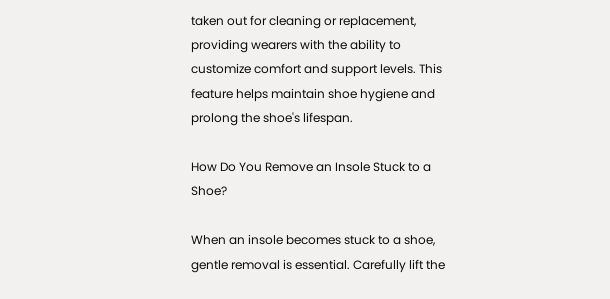taken out for cleaning or replacement, providing wearers with the ability to customize comfort and support levels. This feature helps maintain shoe hygiene and prolong the shoe's lifespan.

How Do You Remove an Insole Stuck to a Shoe?

When an insole becomes stuck to a shoe, gentle removal is essential. Carefully lift the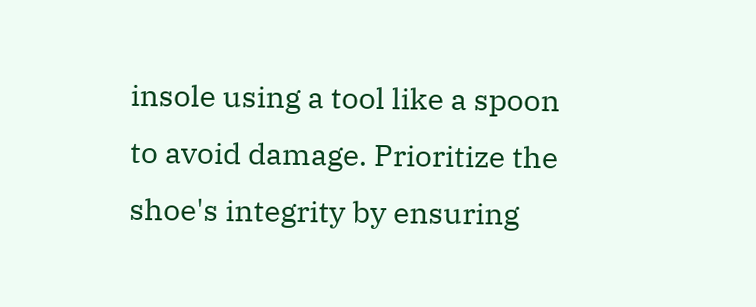insole using a tool like a spoon to avoid damage. Prioritize the shoe's integrity by ensuring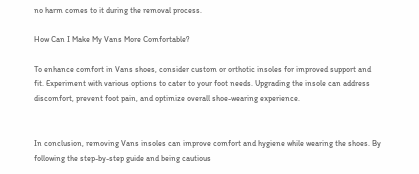no harm comes to it during the removal process.

How Can I Make My Vans More Comfortable?

To enhance comfort in Vans shoes, consider custom or orthotic insoles for improved support and fit. Experiment with various options to cater to your foot needs. Upgrading the insole can address discomfort, prevent foot pain, and optimize overall shoe-wearing experience.


In conclusion, removing Vans insoles can improve comfort and hygiene while wearing the shoes. By following the step-by-step guide and being cautious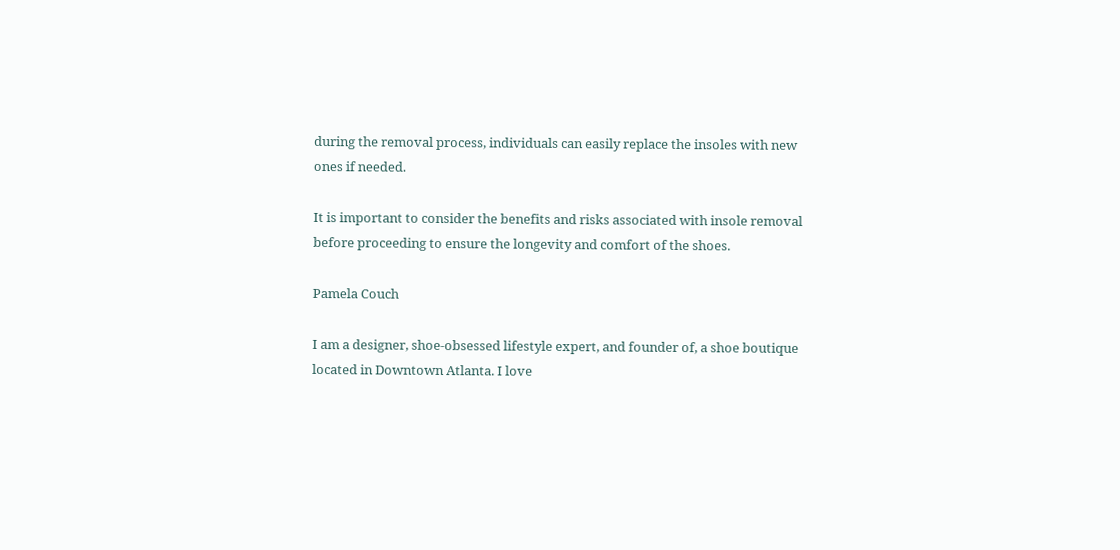during the removal process, individuals can easily replace the insoles with new ones if needed.

It is important to consider the benefits and risks associated with insole removal before proceeding to ensure the longevity and comfort of the shoes.

Pamela Couch

I am a designer, shoe-obsessed lifestyle expert, and founder of, a shoe boutique located in Downtown Atlanta. I love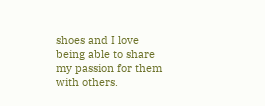shoes and I love being able to share my passion for them with others.